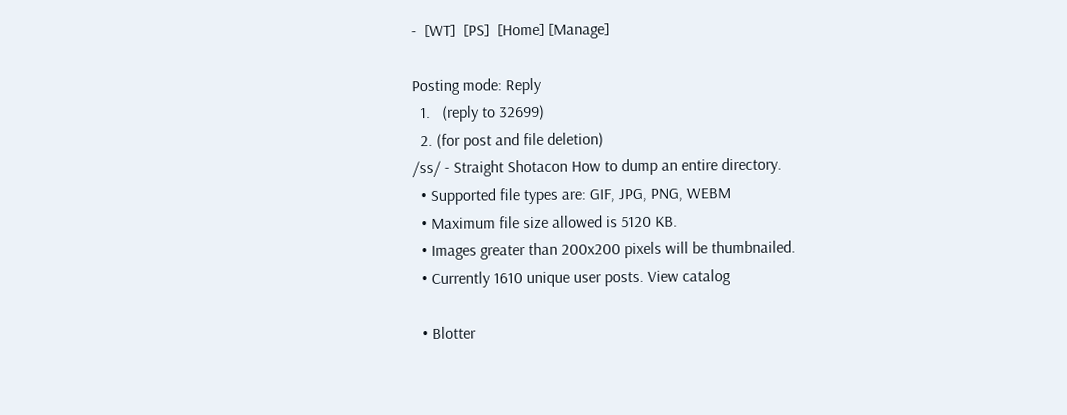-  [WT]  [PS]  [Home] [Manage]

Posting mode: Reply
  1.   (reply to 32699)
  2. (for post and file deletion)
/ss/ - Straight Shotacon How to dump an entire directory.
  • Supported file types are: GIF, JPG, PNG, WEBM
  • Maximum file size allowed is 5120 KB.
  • Images greater than 200x200 pixels will be thumbnailed.
  • Currently 1610 unique user posts. View catalog

  • Blotter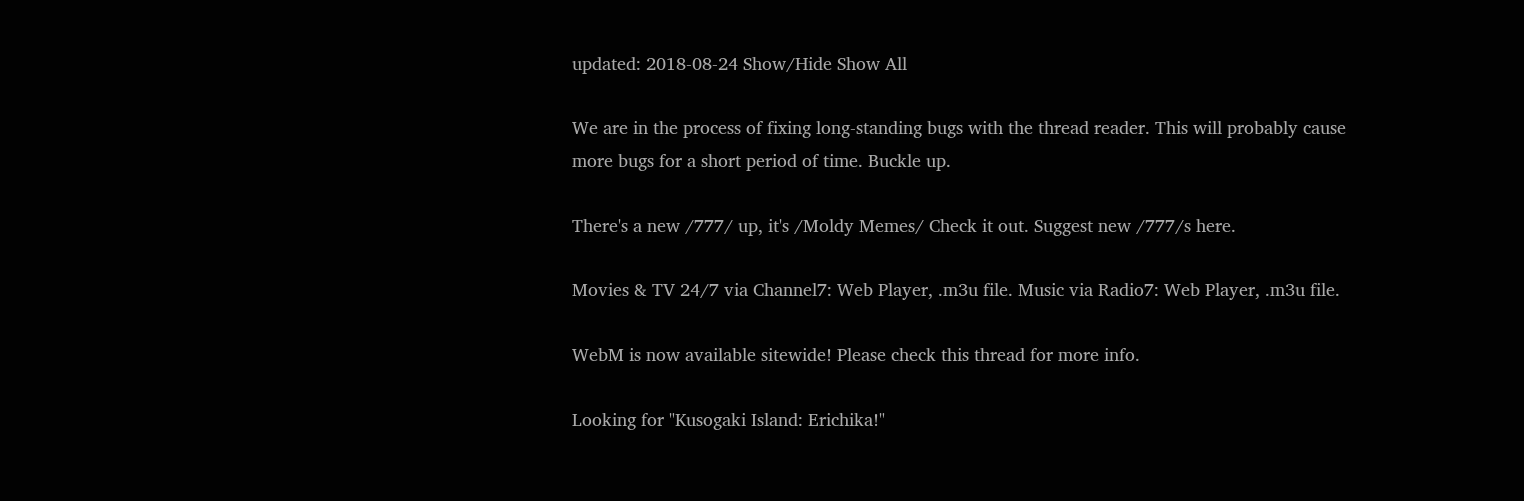updated: 2018-08-24 Show/Hide Show All

We are in the process of fixing long-standing bugs with the thread reader. This will probably cause more bugs for a short period of time. Buckle up.

There's a new /777/ up, it's /Moldy Memes/ Check it out. Suggest new /777/s here.

Movies & TV 24/7 via Channel7: Web Player, .m3u file. Music via Radio7: Web Player, .m3u file.

WebM is now available sitewide! Please check this thread for more info.

Looking for "Kusogaki Island: Erichika!"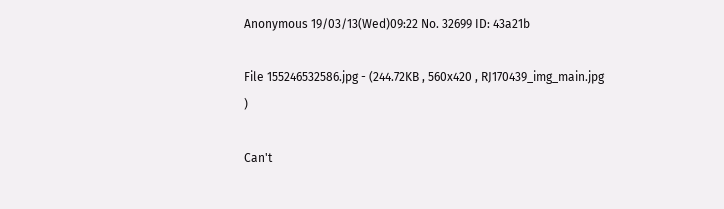Anonymous 19/03/13(Wed)09:22 No. 32699 ID: 43a21b

File 155246532586.jpg - (244.72KB , 560x420 , RJ170439_img_main.jpg )

Can't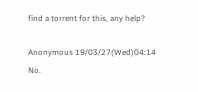find a torrent for this, any help?

Anonymous 19/03/27(Wed)04:14 No.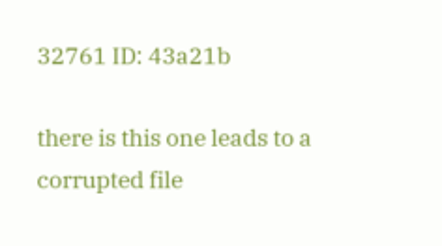32761 ID: 43a21b

there is this one leads to a corrupted file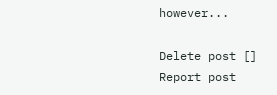however...

Delete post []
Report post